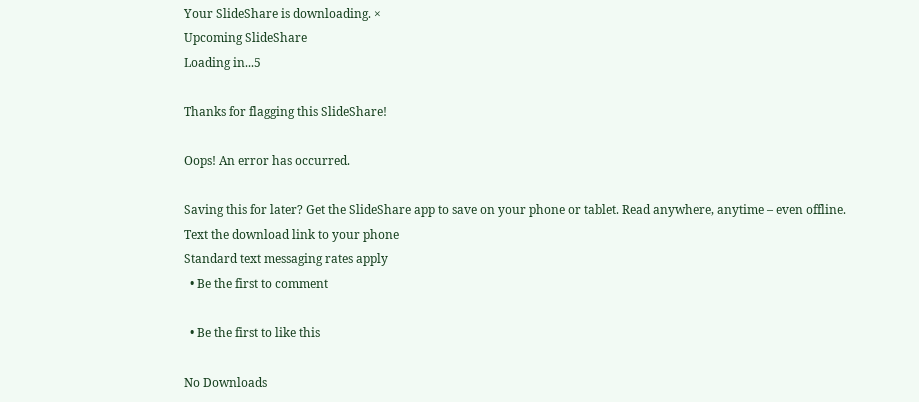Your SlideShare is downloading. ×
Upcoming SlideShare
Loading in...5

Thanks for flagging this SlideShare!

Oops! An error has occurred.

Saving this for later? Get the SlideShare app to save on your phone or tablet. Read anywhere, anytime – even offline.
Text the download link to your phone
Standard text messaging rates apply
  • Be the first to comment

  • Be the first to like this

No Downloads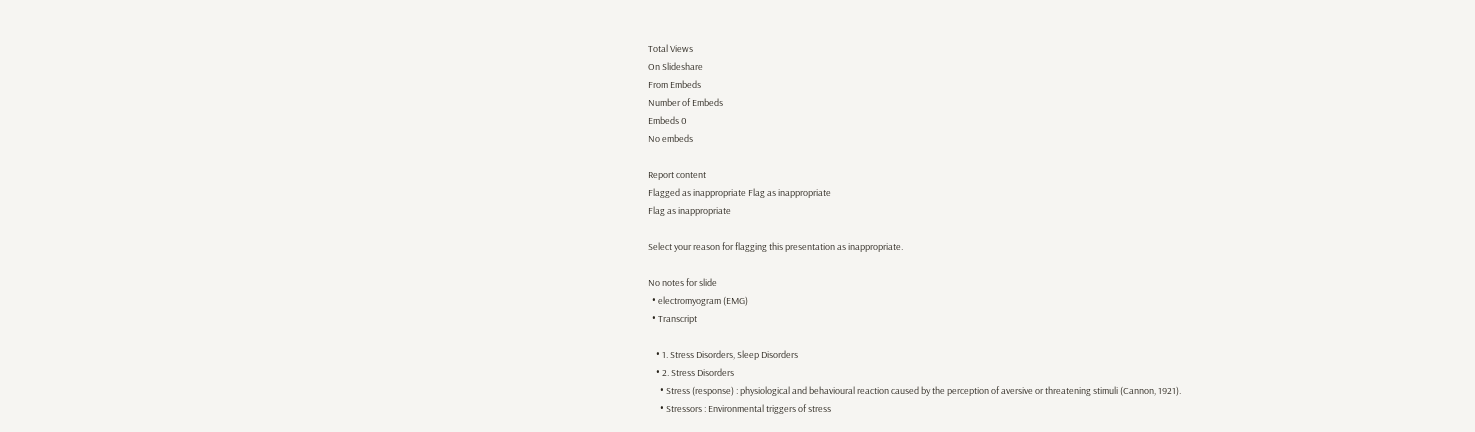Total Views
On Slideshare
From Embeds
Number of Embeds
Embeds 0
No embeds

Report content
Flagged as inappropriate Flag as inappropriate
Flag as inappropriate

Select your reason for flagging this presentation as inappropriate.

No notes for slide
  • electromyogram (EMG)
  • Transcript

    • 1. Stress Disorders, Sleep Disorders
    • 2. Stress Disorders
      • Stress (response) : physiological and behavioural reaction caused by the perception of aversive or threatening stimuli (Cannon, 1921).
      • Stressors : Environmental triggers of stress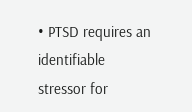• PTSD requires an identifiable stressor for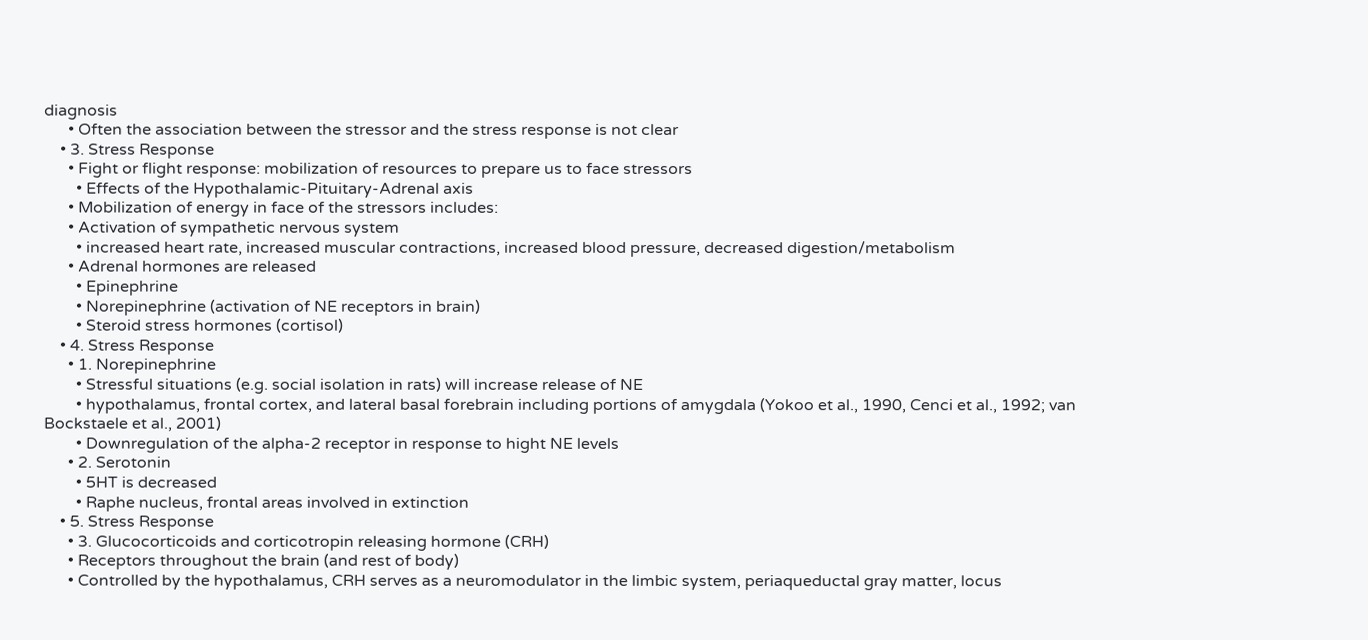diagnosis
      • Often the association between the stressor and the stress response is not clear
    • 3. Stress Response
      • Fight or flight response: mobilization of resources to prepare us to face stressors
        • Effects of the Hypothalamic-Pituitary-Adrenal axis
      • Mobilization of energy in face of the stressors includes:
      • Activation of sympathetic nervous system
        • increased heart rate, increased muscular contractions, increased blood pressure, decreased digestion/metabolism
      • Adrenal hormones are released
        • Epinephrine
        • Norepinephrine (activation of NE receptors in brain)
        • Steroid stress hormones (cortisol)
    • 4. Stress Response
      • 1. Norepinephrine
        • Stressful situations (e.g. social isolation in rats) will increase release of NE
        • hypothalamus, frontal cortex, and lateral basal forebrain including portions of amygdala (Yokoo et al., 1990, Cenci et al., 1992; van Bockstaele et al., 2001)
        • Downregulation of the alpha-2 receptor in response to hight NE levels
      • 2. Serotonin
        • 5HT is decreased
        • Raphe nucleus, frontal areas involved in extinction
    • 5. Stress Response
      • 3. Glucocorticoids and corticotropin releasing hormone (CRH)
      • Receptors throughout the brain (and rest of body)
      • Controlled by the hypothalamus, CRH serves as a neuromodulator in the limbic system, periaqueductal gray matter, locus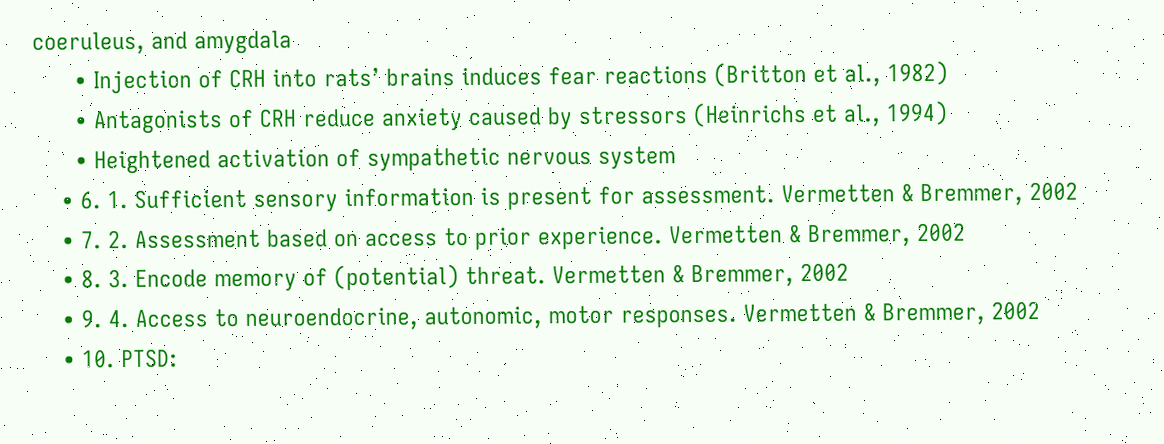coeruleus, and amygdala
      • Injection of CRH into rats’ brains induces fear reactions (Britton et al., 1982)
      • Antagonists of CRH reduce anxiety caused by stressors (Heinrichs et al., 1994)
      • Heightened activation of sympathetic nervous system
    • 6. 1. Sufficient sensory information is present for assessment. Vermetten & Bremmer, 2002
    • 7. 2. Assessment based on access to prior experience. Vermetten & Bremmer, 2002
    • 8. 3. Encode memory of (potential) threat. Vermetten & Bremmer, 2002
    • 9. 4. Access to neuroendocrine, autonomic, motor responses. Vermetten & Bremmer, 2002
    • 10. PTSD: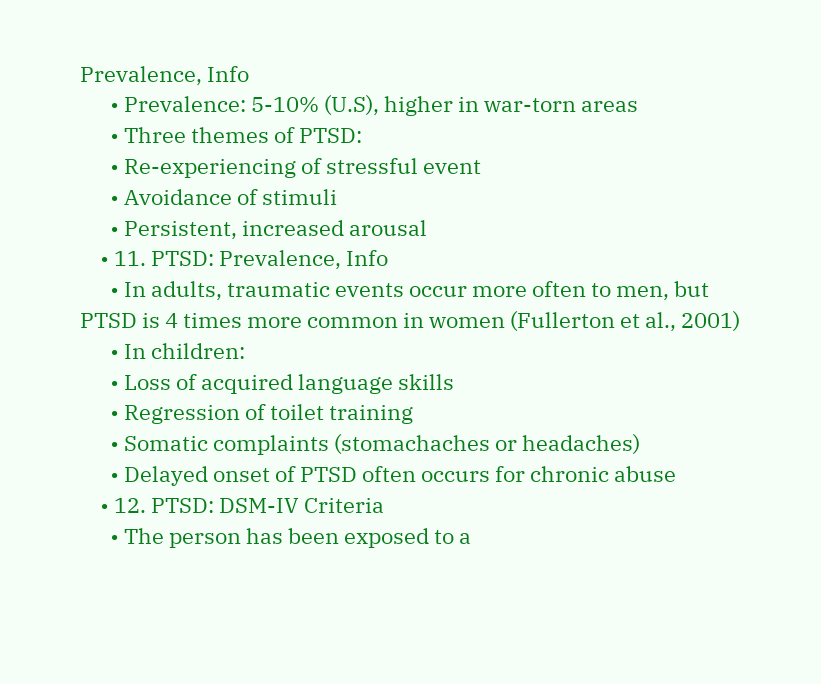Prevalence, Info
      • Prevalence: 5-10% (U.S), higher in war-torn areas
      • Three themes of PTSD:
      • Re-experiencing of stressful event
      • Avoidance of stimuli
      • Persistent, increased arousal
    • 11. PTSD: Prevalence, Info
      • In adults, traumatic events occur more often to men, but PTSD is 4 times more common in women (Fullerton et al., 2001)
      • In children:
      • Loss of acquired language skills
      • Regression of toilet training
      • Somatic complaints (stomachaches or headaches)
      • Delayed onset of PTSD often occurs for chronic abuse
    • 12. PTSD: DSM-IV Criteria
      • The person has been exposed to a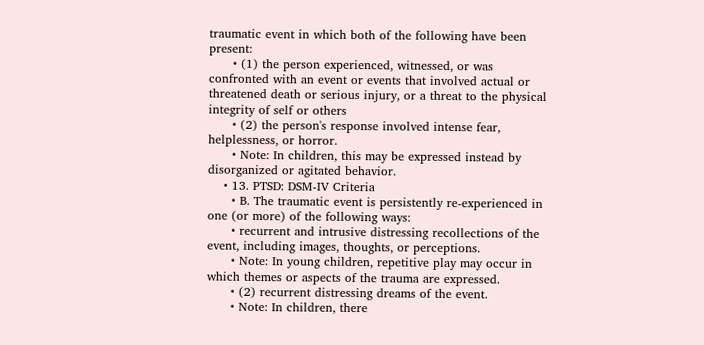traumatic event in which both of the following have been present:
      • (1) the person experienced, witnessed, or was confronted with an event or events that involved actual or threatened death or serious injury, or a threat to the physical integrity of self or others
      • (2) the person's response involved intense fear, helplessness, or horror.
      • Note: In children, this may be expressed instead by disorganized or agitated behavior.
    • 13. PTSD: DSM-IV Criteria
      • B. The traumatic event is persistently re-experienced in one (or more) of the following ways:
      • recurrent and intrusive distressing recollections of the event, including images, thoughts, or perceptions.
      • Note: In young children, repetitive play may occur in which themes or aspects of the trauma are expressed.
      • (2) recurrent distressing dreams of the event.
      • Note: In children, there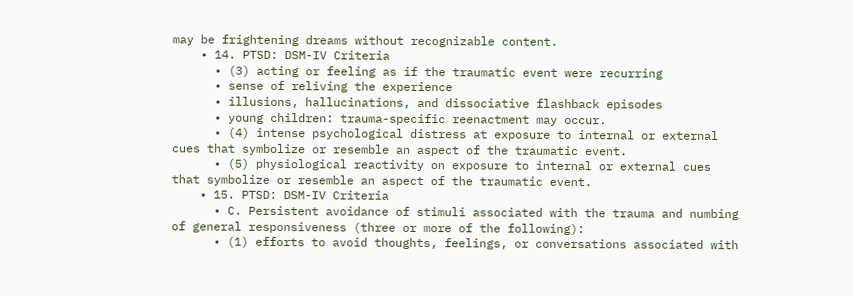may be frightening dreams without recognizable content.
    • 14. PTSD: DSM-IV Criteria
      • (3) acting or feeling as if the traumatic event were recurring
      • sense of reliving the experience
      • illusions, hallucinations, and dissociative flashback episodes
      • young children: trauma-specific reenactment may occur.
      • (4) intense psychological distress at exposure to internal or external cues that symbolize or resemble an aspect of the traumatic event.
      • (5) physiological reactivity on exposure to internal or external cues that symbolize or resemble an aspect of the traumatic event.
    • 15. PTSD: DSM-IV Criteria
      • C. Persistent avoidance of stimuli associated with the trauma and numbing of general responsiveness (three or more of the following):
      • (1) efforts to avoid thoughts, feelings, or conversations associated with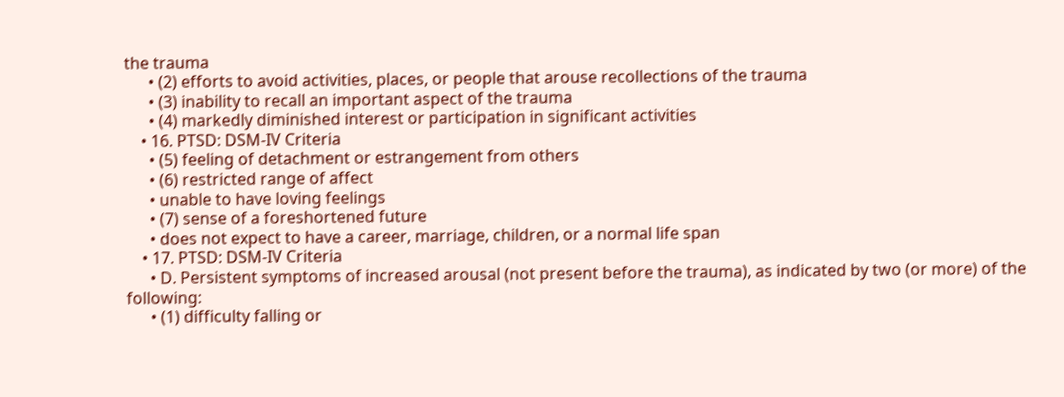the trauma
      • (2) efforts to avoid activities, places, or people that arouse recollections of the trauma
      • (3) inability to recall an important aspect of the trauma
      • (4) markedly diminished interest or participation in significant activities
    • 16. PTSD: DSM-IV Criteria
      • (5) feeling of detachment or estrangement from others
      • (6) restricted range of affect
      • unable to have loving feelings
      • (7) sense of a foreshortened future
      • does not expect to have a career, marriage, children, or a normal life span
    • 17. PTSD: DSM-IV Criteria
      • D. Persistent symptoms of increased arousal (not present before the trauma), as indicated by two (or more) of the following:
      • (1) difficulty falling or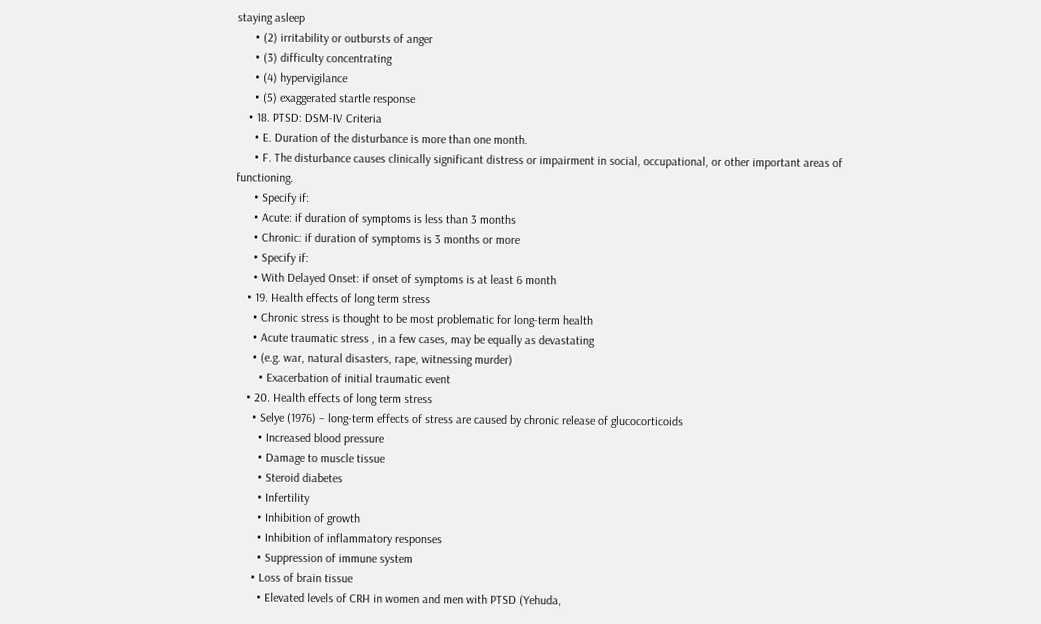staying asleep
      • (2) irritability or outbursts of anger
      • (3) difficulty concentrating
      • (4) hypervigilance
      • (5) exaggerated startle response
    • 18. PTSD: DSM-IV Criteria
      • E. Duration of the disturbance is more than one month.
      • F. The disturbance causes clinically significant distress or impairment in social, occupational, or other important areas of functioning.
      • Specify if:
      • Acute: if duration of symptoms is less than 3 months
      • Chronic: if duration of symptoms is 3 months or more
      • Specify if:
      • With Delayed Onset: if onset of symptoms is at least 6 month
    • 19. Health effects of long term stress
      • Chronic stress is thought to be most problematic for long-term health
      • Acute traumatic stress , in a few cases, may be equally as devastating
      • (e.g. war, natural disasters, rape, witnessing murder)
        • Exacerbation of initial traumatic event
    • 20. Health effects of long term stress
      • Selye (1976) – long-term effects of stress are caused by chronic release of glucocorticoids
        • Increased blood pressure
        • Damage to muscle tissue
        • Steroid diabetes
        • Infertility
        • Inhibition of growth
        • Inhibition of inflammatory responses
        • Suppression of immune system
      • Loss of brain tissue
        • Elevated levels of CRH in women and men with PTSD (Yehuda,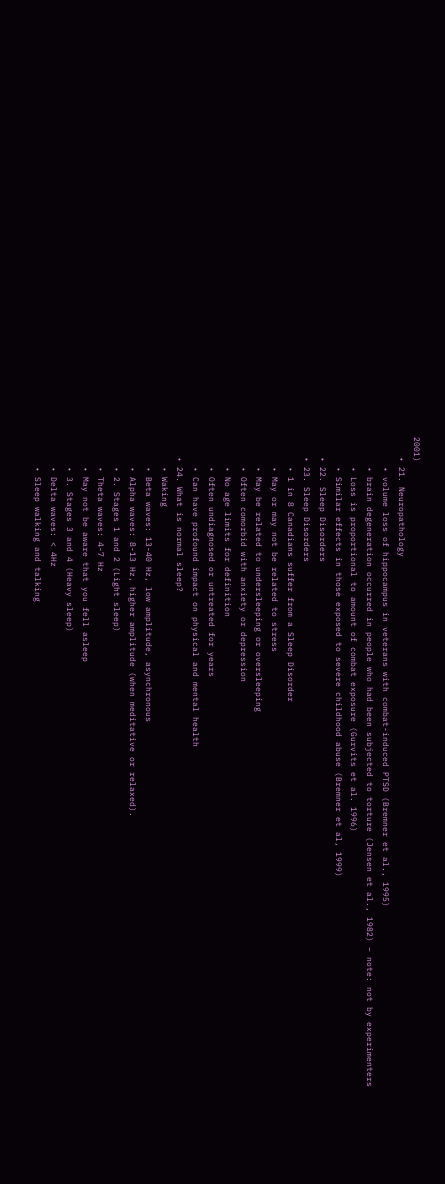2001)
    • 21. Neuropathology
      • volume loss of hippocampus in veterans with combat-induced PTSD (Bremner et al., 1995)
      • brain degeneration occurred in people who had been subjected to torture (Jensen et al., 1982) – note: not by experimenters
      • Loss is proportional to amount of combat exposure (Gurvits et al. 1996)
      • Similar effects in those exposed to severe childhood abuse (Bremner et al, 1999)
    • 22. Sleep Disorders
    • 23. Sleep Disorders
      • 1 in 8 Canadians suffer from a Sleep Disorder
      • May or may not be related to stress
      • May be related to undersleeping or oversleeping
      • Often comorbid with anxiety or depression
      • No age limits for definition
      • Often undiagnosed or untreated for years
      • Can have profound impact on physical and mental health
    • 24. What is normal sleep?
      • Waking
      • Beta waves: 13-40 Hz, low amplitude, asynchronous
      • Alpha waves: 8-13 Hz, higher amplitude (when meditative or relaxed).
      • 2. Stages 1 and 2 (Light sleep)
      • Theta waves: 4-7 Hz
      • May not be aware that you fell asleep
      • 3. Stages 3 and 4 (Heavy sleep)
      • Delta waves: < 4Hz
      • Sleep walking and talking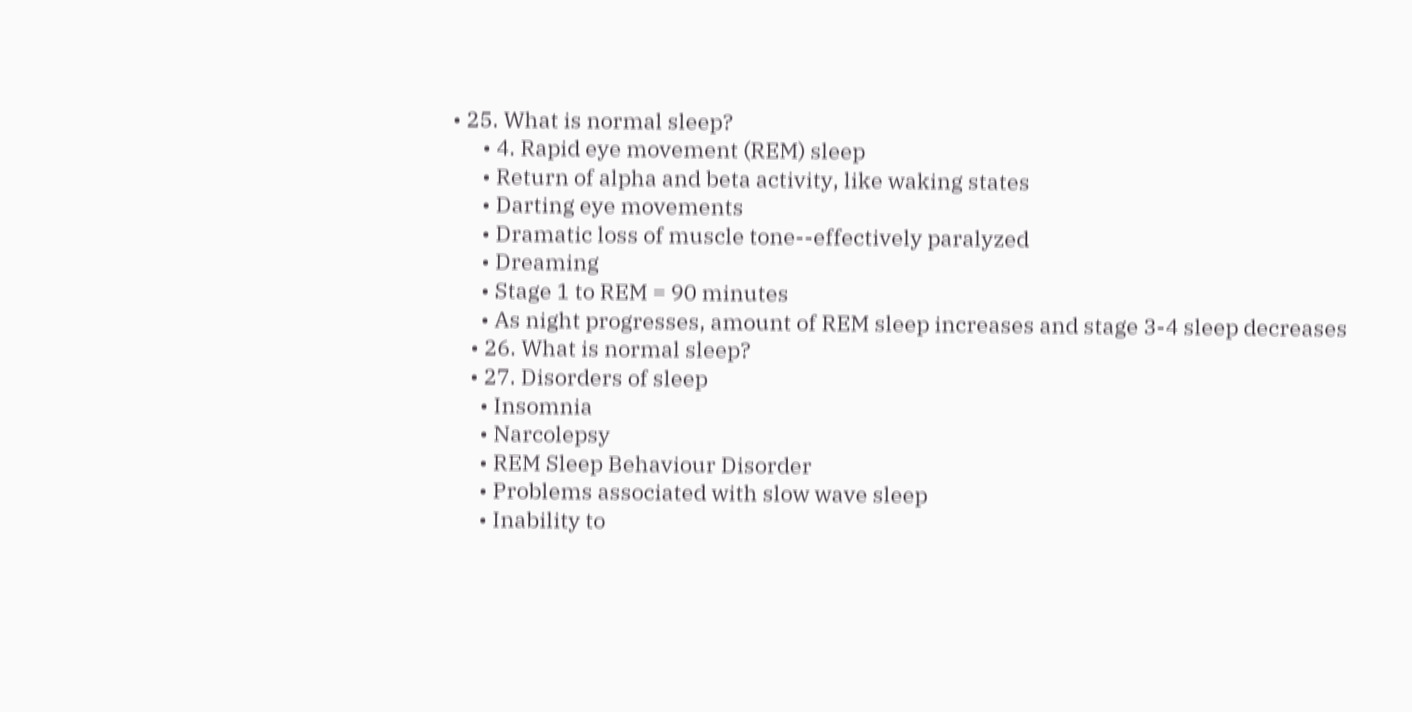• 25. What is normal sleep?
      • 4. Rapid eye movement (REM) sleep
      • Return of alpha and beta activity, like waking states
      • Darting eye movements
      • Dramatic loss of muscle tone--effectively paralyzed
      • Dreaming
      • Stage 1 to REM = 90 minutes
      • As night progresses, amount of REM sleep increases and stage 3-4 sleep decreases
    • 26. What is normal sleep?
    • 27. Disorders of sleep
      • Insomnia
      • Narcolepsy
      • REM Sleep Behaviour Disorder
      • Problems associated with slow wave sleep
      • Inability to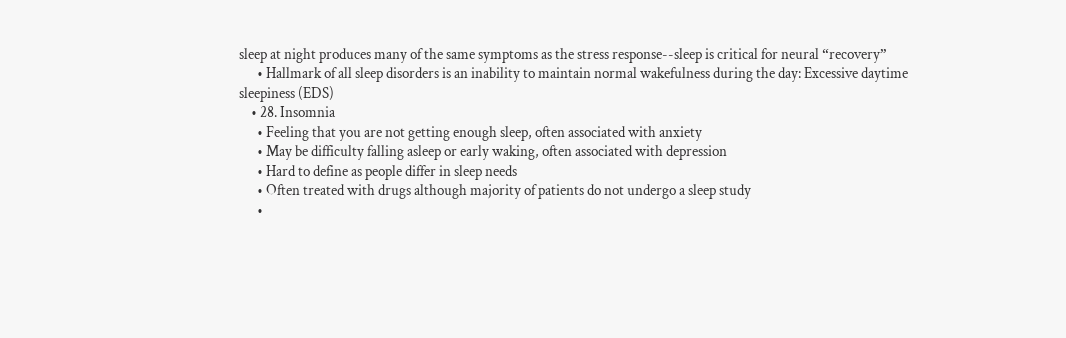sleep at night produces many of the same symptoms as the stress response--sleep is critical for neural “recovery”
      • Hallmark of all sleep disorders is an inability to maintain normal wakefulness during the day: Excessive daytime sleepiness (EDS)
    • 28. Insomnia
      • Feeling that you are not getting enough sleep, often associated with anxiety
      • May be difficulty falling asleep or early waking, often associated with depression
      • Hard to define as people differ in sleep needs
      • Often treated with drugs although majority of patients do not undergo a sleep study
      •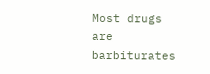Most drugs are barbiturates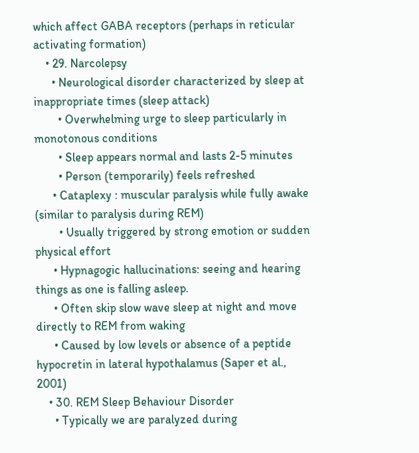which affect GABA receptors (perhaps in reticular activating formation)
    • 29. Narcolepsy
      • Neurological disorder characterized by sleep at inappropriate times (sleep attack)
        • Overwhelming urge to sleep particularly in monotonous conditions
        • Sleep appears normal and lasts 2-5 minutes
        • Person (temporarily) feels refreshed
      • Cataplexy : muscular paralysis while fully awake (similar to paralysis during REM)
        • Usually triggered by strong emotion or sudden physical effort
      • Hypnagogic hallucinations: seeing and hearing things as one is falling asleep.
      • Often skip slow wave sleep at night and move directly to REM from waking
      • Caused by low levels or absence of a peptide hypocretin in lateral hypothalamus (Saper et al., 2001)
    • 30. REM Sleep Behaviour Disorder
      • Typically we are paralyzed during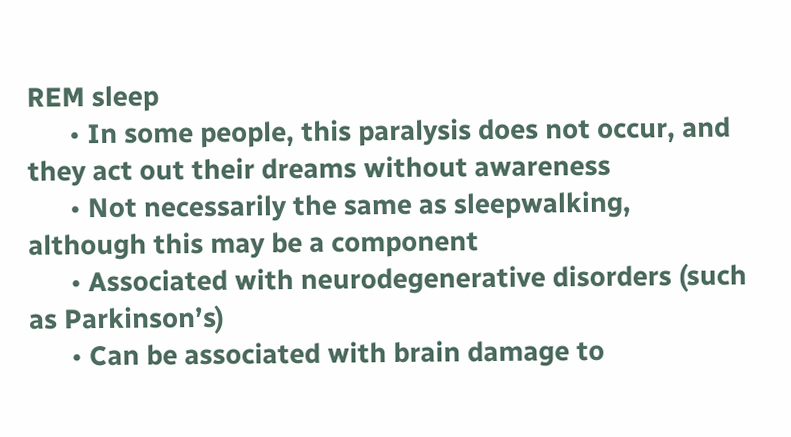REM sleep
      • In some people, this paralysis does not occur, and they act out their dreams without awareness
      • Not necessarily the same as sleepwalking, although this may be a component
      • Associated with neurodegenerative disorders (such as Parkinson’s)
      • Can be associated with brain damage to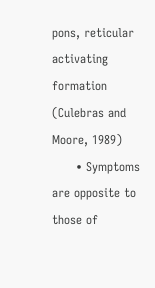pons, reticular activating formation (Culebras and Moore, 1989)
      • Symptoms are opposite to those of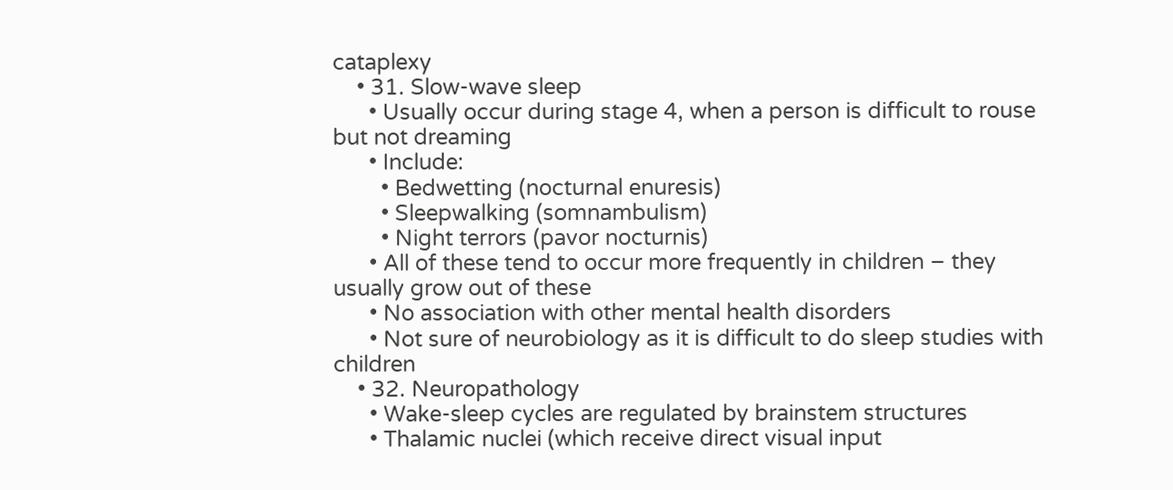cataplexy
    • 31. Slow-wave sleep
      • Usually occur during stage 4, when a person is difficult to rouse but not dreaming
      • Include:
        • Bedwetting (nocturnal enuresis)
        • Sleepwalking (somnambulism)
        • Night terrors (pavor nocturnis)
      • All of these tend to occur more frequently in children – they usually grow out of these
      • No association with other mental health disorders
      • Not sure of neurobiology as it is difficult to do sleep studies with children
    • 32. Neuropathology
      • Wake-sleep cycles are regulated by brainstem structures
      • Thalamic nuclei (which receive direct visual input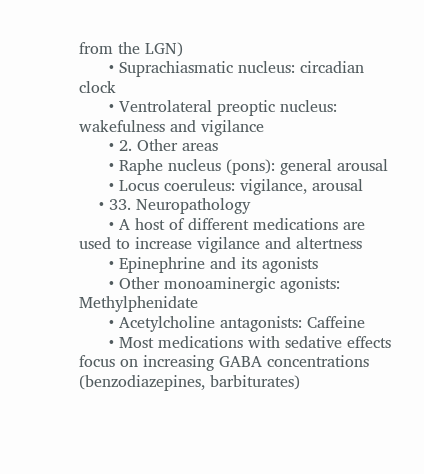from the LGN)
      • Suprachiasmatic nucleus: circadian clock
      • Ventrolateral preoptic nucleus: wakefulness and vigilance
      • 2. Other areas
      • Raphe nucleus (pons): general arousal
      • Locus coeruleus: vigilance, arousal
    • 33. Neuropathology
      • A host of different medications are used to increase vigilance and altertness
      • Epinephrine and its agonists
      • Other monoaminergic agonists: Methylphenidate
      • Acetylcholine antagonists: Caffeine
      • Most medications with sedative effects focus on increasing GABA concentrations (benzodiazepines, barbiturates)